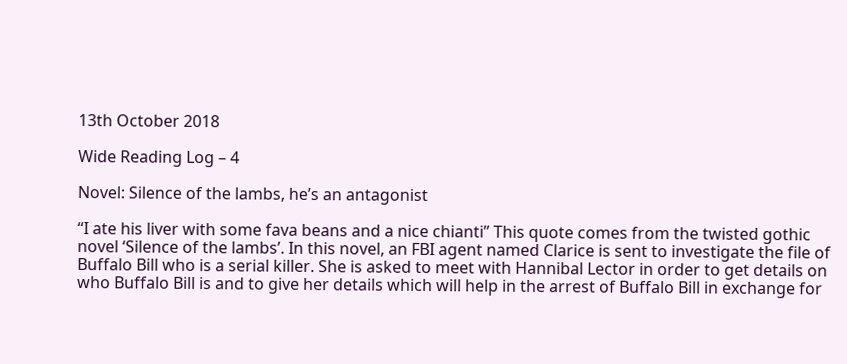13th October 2018

Wide Reading Log – 4

Novel: Silence of the lambs, he’s an antagonist

“I ate his liver with some fava beans and a nice chianti” This quote comes from the twisted gothic novel ‘Silence of the lambs’. In this novel, an FBI agent named Clarice is sent to investigate the file of Buffalo Bill who is a serial killer. She is asked to meet with Hannibal Lector in order to get details on who Buffalo Bill is and to give her details which will help in the arrest of Buffalo Bill in exchange for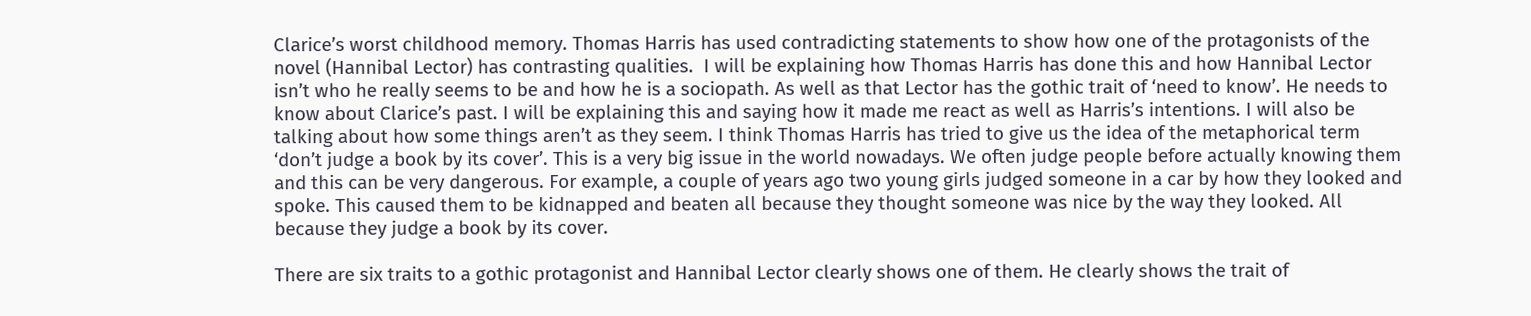Clarice’s worst childhood memory. Thomas Harris has used contradicting statements to show how one of the protagonists of the novel (Hannibal Lector) has contrasting qualities.  I will be explaining how Thomas Harris has done this and how Hannibal Lector isn’t who he really seems to be and how he is a sociopath. As well as that Lector has the gothic trait of ‘need to know’. He needs to know about Clarice’s past. I will be explaining this and saying how it made me react as well as Harris’s intentions. I will also be talking about how some things aren’t as they seem. I think Thomas Harris has tried to give us the idea of the metaphorical term ‘don’t judge a book by its cover’. This is a very big issue in the world nowadays. We often judge people before actually knowing them and this can be very dangerous. For example, a couple of years ago two young girls judged someone in a car by how they looked and spoke. This caused them to be kidnapped and beaten all because they thought someone was nice by the way they looked. All because they judge a book by its cover.

There are six traits to a gothic protagonist and Hannibal Lector clearly shows one of them. He clearly shows the trait of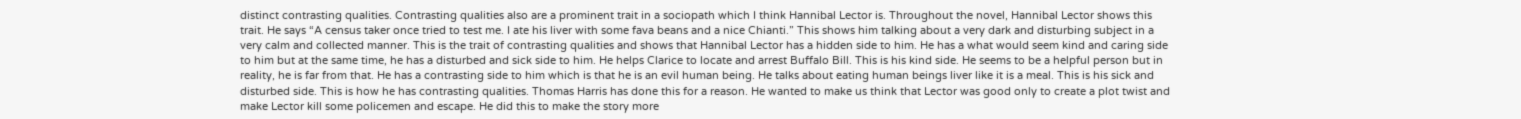distinct contrasting qualities. Contrasting qualities also are a prominent trait in a sociopath which I think Hannibal Lector is. Throughout the novel, Hannibal Lector shows this trait. He says “A census taker once tried to test me. I ate his liver with some fava beans and a nice Chianti.” This shows him talking about a very dark and disturbing subject in a very calm and collected manner. This is the trait of contrasting qualities and shows that Hannibal Lector has a hidden side to him. He has a what would seem kind and caring side to him but at the same time, he has a disturbed and sick side to him. He helps Clarice to locate and arrest Buffalo Bill. This is his kind side. He seems to be a helpful person but in reality, he is far from that. He has a contrasting side to him which is that he is an evil human being. He talks about eating human beings liver like it is a meal. This is his sick and disturbed side. This is how he has contrasting qualities. Thomas Harris has done this for a reason. He wanted to make us think that Lector was good only to create a plot twist and make Lector kill some policemen and escape. He did this to make the story more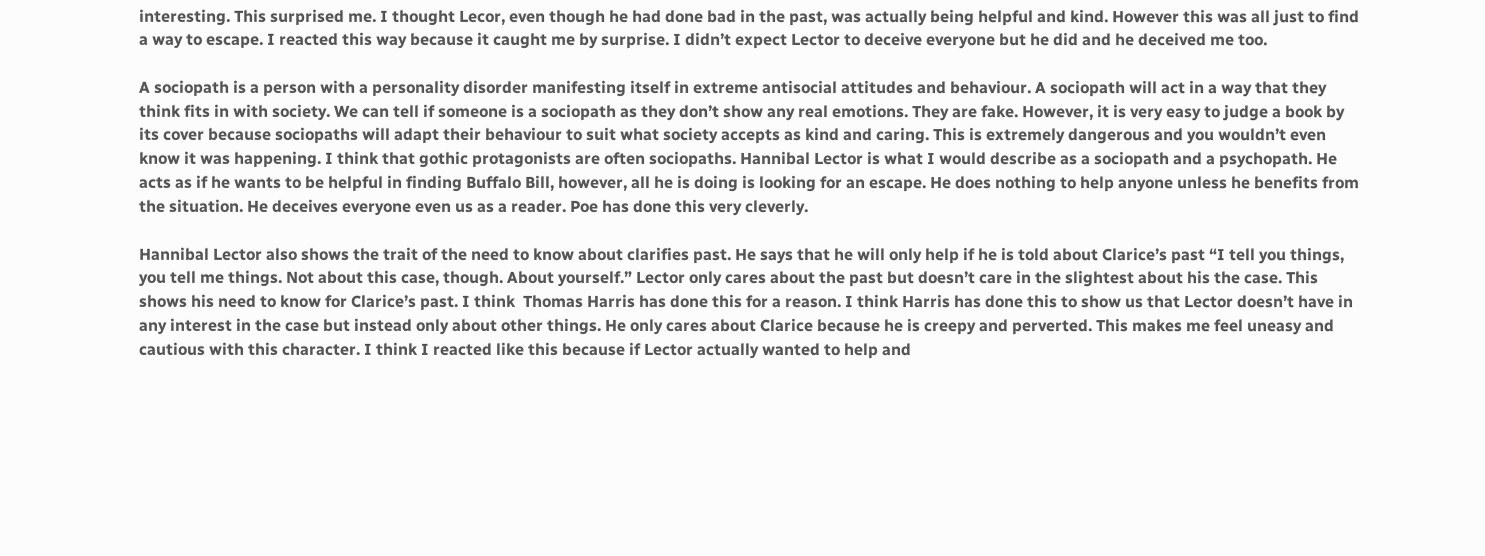interesting. This surprised me. I thought Lecor, even though he had done bad in the past, was actually being helpful and kind. However this was all just to find a way to escape. I reacted this way because it caught me by surprise. I didn’t expect Lector to deceive everyone but he did and he deceived me too.

A sociopath is a person with a personality disorder manifesting itself in extreme antisocial attitudes and behaviour. A sociopath will act in a way that they think fits in with society. We can tell if someone is a sociopath as they don’t show any real emotions. They are fake. However, it is very easy to judge a book by its cover because sociopaths will adapt their behaviour to suit what society accepts as kind and caring. This is extremely dangerous and you wouldn’t even know it was happening. I think that gothic protagonists are often sociopaths. Hannibal Lector is what I would describe as a sociopath and a psychopath. He acts as if he wants to be helpful in finding Buffalo Bill, however, all he is doing is looking for an escape. He does nothing to help anyone unless he benefits from the situation. He deceives everyone even us as a reader. Poe has done this very cleverly.

Hannibal Lector also shows the trait of the need to know about clarifies past. He says that he will only help if he is told about Clarice’s past “I tell you things, you tell me things. Not about this case, though. About yourself.” Lector only cares about the past but doesn’t care in the slightest about his the case. This shows his need to know for Clarice’s past. I think  Thomas Harris has done this for a reason. I think Harris has done this to show us that Lector doesn’t have in any interest in the case but instead only about other things. He only cares about Clarice because he is creepy and perverted. This makes me feel uneasy and cautious with this character. I think I reacted like this because if Lector actually wanted to help and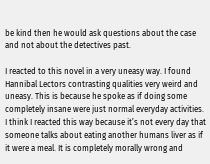be kind then he would ask questions about the case and not about the detectives past.

I reacted to this novel in a very uneasy way. I found Hannibal Lectors contrasting qualities very weird and uneasy. This is because he spoke as if doing some completely insane were just normal everyday activities. I think I reacted this way because it’s not every day that someone talks about eating another humans liver as if it were a meal. It is completely morally wrong and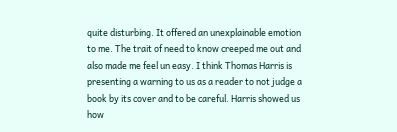quite disturbing. It offered an unexplainable emotion to me. The trait of need to know creeped me out and also made me feel un easy. I think Thomas Harris is presenting a warning to us as a reader to not judge a book by its cover and to be careful. Harris showed us how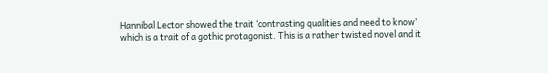Hannibal Lector showed the trait ‘contrasting qualities and need to know’ which is a trait of a gothic protagonist. This is a rather twisted novel and it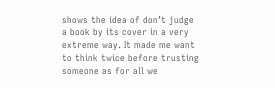shows the idea of don’t judge a book by its cover in a very extreme way. It made me want to think twice before trusting someone as for all we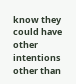know they could have other intentions other than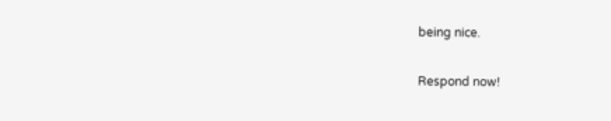being nice.

Respond now!